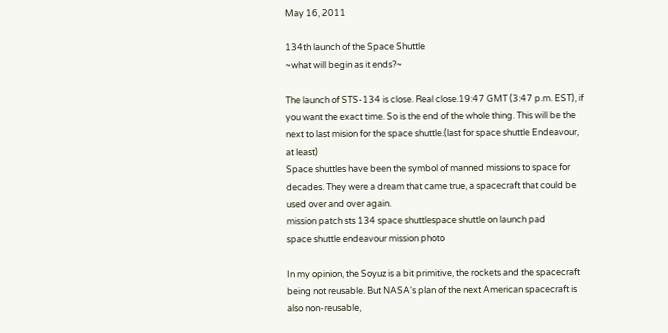May 16, 2011

134th launch of the Space Shuttle
~what will begin as it ends?~

The launch of STS-134 is close. Real close.19:47 GMT (3:47 p.m. EST), if you want the exact time. So is the end of the whole thing. This will be the next to last mision for the space shuttle.(last for space shuttle Endeavour, at least)
Space shuttles have been the symbol of manned missions to space for decades. They were a dream that came true, a spacecraft that could be used over and over again.
mission patch sts 134 space shuttlespace shuttle on launch pad
space shuttle endeavour mission photo

In my opinion, the Soyuz is a bit primitive, the rockets and the spacecraft being not reusable. But NASA's plan of the next American spacecraft is also non-reusable,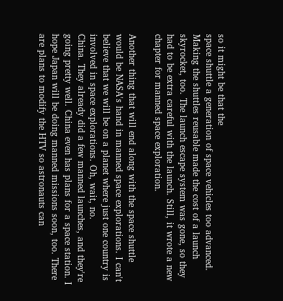so it might be that the
space shuttle a generation of space vehicles too advanced. Making the shuttles reusable made the cost of a launch skyrocket, too. The launch escape system was gone, so they had to be extra careful with the launch. Still, it wrote a new chapter for manned space exploration.

Another thing that will end along with the space shuttle would be NASA's hand in manned space explorations. I can't believe that we will be on a planet where just one country is involved in space explorations. Oh, wait, no.
China. They already did a few manned launches, and they're going pretty well. China even has plans for a space station. I hope Japan will be doing manned missions soon, too. There are plans to modify the HTV so astronauts can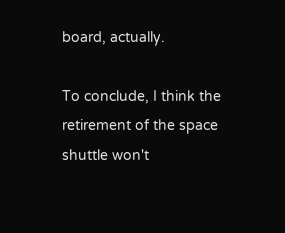board, actually.

To conclude, I think the retirement of the space shuttle won't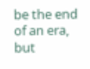be the end of an era, but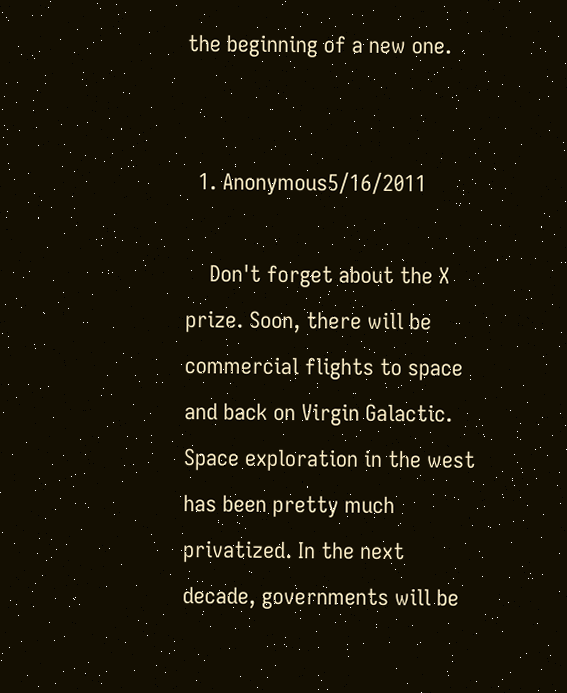the beginning of a new one.


  1. Anonymous5/16/2011

    Don't forget about the X prize. Soon, there will be commercial flights to space and back on Virgin Galactic. Space exploration in the west has been pretty much privatized. In the next decade, governments will be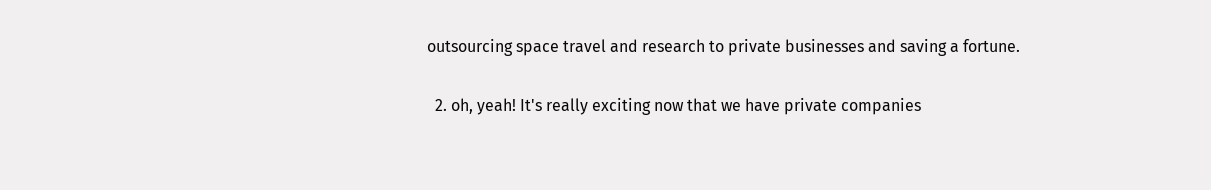outsourcing space travel and research to private businesses and saving a fortune.

  2. oh, yeah! It's really exciting now that we have private companies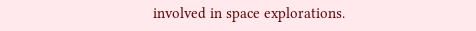involved in space explorations.